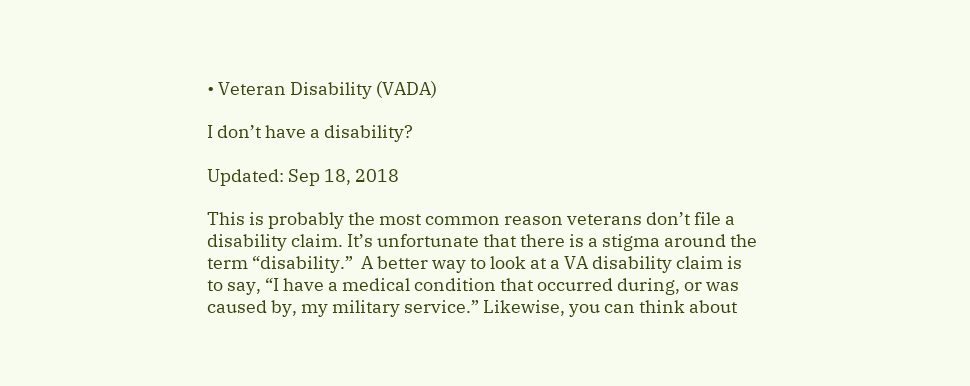• Veteran Disability (VADA)

I don’t have a disability?

Updated: Sep 18, 2018

This is probably the most common reason veterans don’t file a disability claim. It’s unfortunate that there is a stigma around the term “disability.”  A better way to look at a VA disability claim is to say, “I have a medical condition that occurred during, or was caused by, my military service.” Likewise, you can think about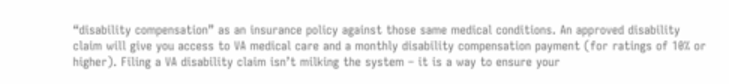“disability compensation” as an insurance policy against those same medical conditions. An approved disability claim will give you access to VA medical care and a monthly disability compensation payment (for ratings of 10% or higher). Filing a VA disability claim isn’t milking the system – it is a way to ensure your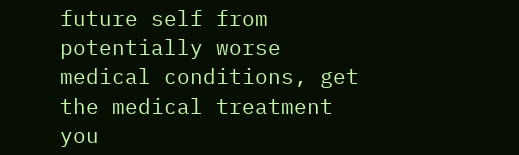future self from potentially worse medical conditions, get the medical treatment you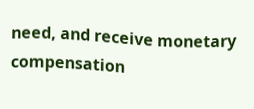need, and receive monetary compensation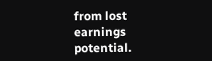from lost earnings potential.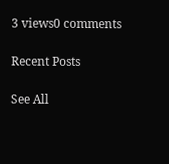3 views0 comments

Recent Posts

See All